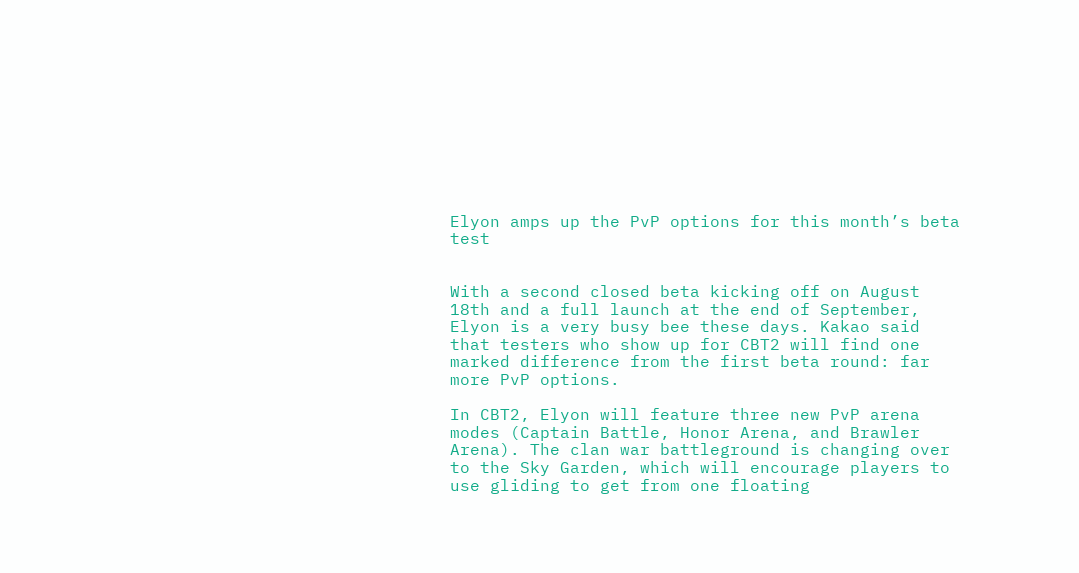Elyon amps up the PvP options for this month’s beta test


With a second closed beta kicking off on August 18th and a full launch at the end of September, Elyon is a very busy bee these days. Kakao said that testers who show up for CBT2 will find one marked difference from the first beta round: far more PvP options.

In CBT2, Elyon will feature three new PvP arena modes (Captain Battle, Honor Arena, and Brawler Arena). The clan war battleground is changing over to the Sky Garden, which will encourage players to use gliding to get from one floating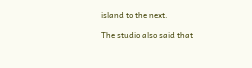island to the next.

The studio also said that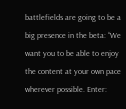battlefields are going to be a big presence in the beta: “We want you to be able to enjoy the content at your own pace wherever possible. Enter: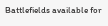Battlefields available for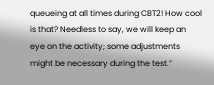queueing at all times during CBT2! How cool is that? Needless to say, we will keep an eye on the activity; some adjustments might be necessary during the test.”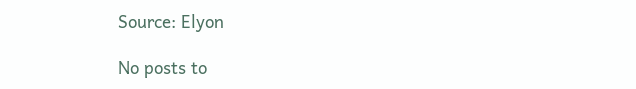Source: Elyon

No posts to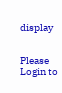display


Please Login to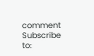comment
Subscribe to: